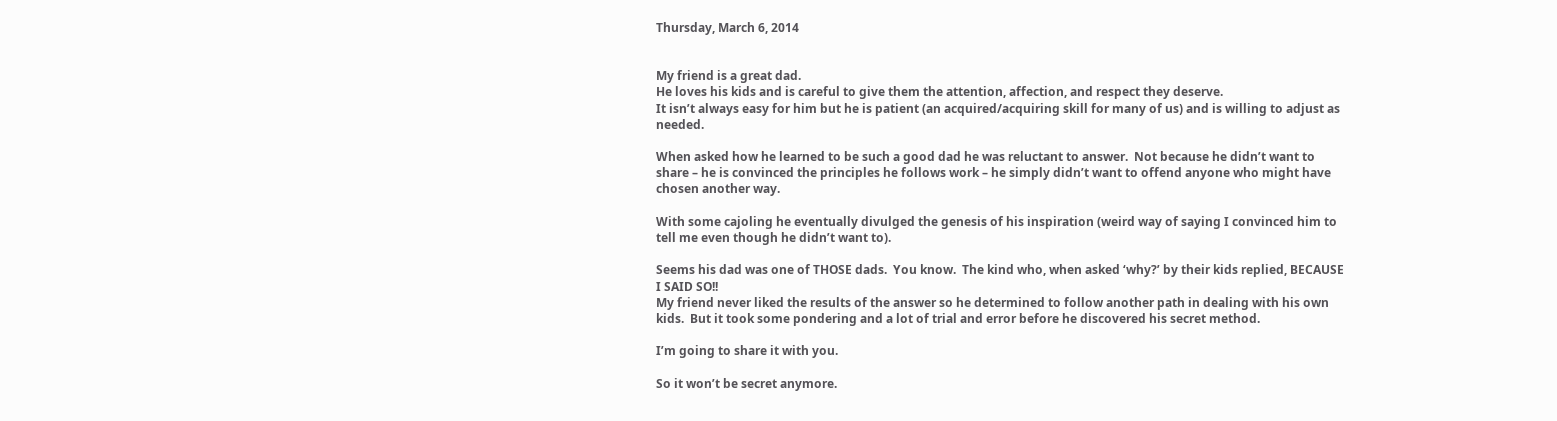Thursday, March 6, 2014


My friend is a great dad.
He loves his kids and is careful to give them the attention, affection, and respect they deserve.
It isn’t always easy for him but he is patient (an acquired/acquiring skill for many of us) and is willing to adjust as needed.

When asked how he learned to be such a good dad he was reluctant to answer.  Not because he didn’t want to share – he is convinced the principles he follows work – he simply didn’t want to offend anyone who might have chosen another way.

With some cajoling he eventually divulged the genesis of his inspiration (weird way of saying I convinced him to tell me even though he didn’t want to).

Seems his dad was one of THOSE dads.  You know.  The kind who, when asked ‘why?’ by their kids replied, BECAUSE I SAID SO!!
My friend never liked the results of the answer so he determined to follow another path in dealing with his own kids.  But it took some pondering and a lot of trial and error before he discovered his secret method.

I’m going to share it with you.

So it won’t be secret anymore.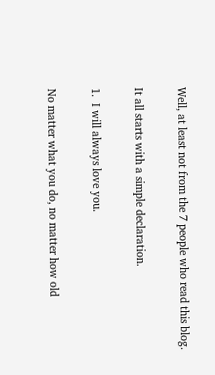Well, at least not from the 7 people who read this blog.

It all starts with a simple declaration.

1.  I will always love you.

No matter what you do, no matter how old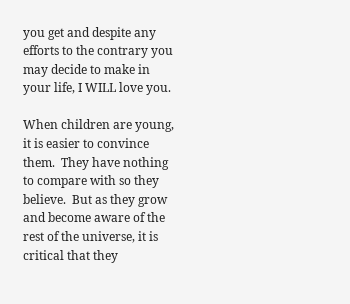you get and despite any efforts to the contrary you may decide to make in your life, I WILL love you.

When children are young, it is easier to convince them.  They have nothing to compare with so they believe.  But as they grow and become aware of the rest of the universe, it is critical that they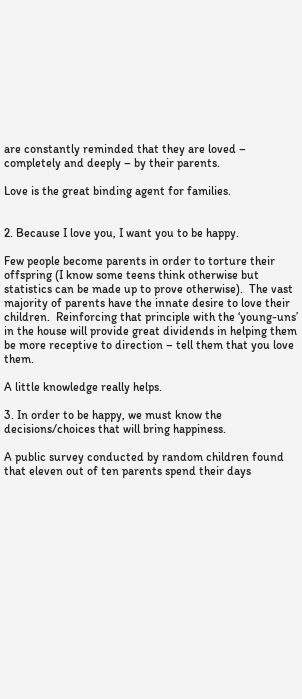are constantly reminded that they are loved – completely and deeply – by their parents.

Love is the great binding agent for families.


2. Because I love you, I want you to be happy.

Few people become parents in order to torture their offspring (I know some teens think otherwise but statistics can be made up to prove otherwise).  The vast majority of parents have the innate desire to love their children.  Reinforcing that principle with the ‘young-uns’ in the house will provide great dividends in helping them be more receptive to direction – tell them that you love them.

A little knowledge really helps.

3. In order to be happy, we must know the decisions/choices that will bring happiness.

A public survey conducted by random children found that eleven out of ten parents spend their days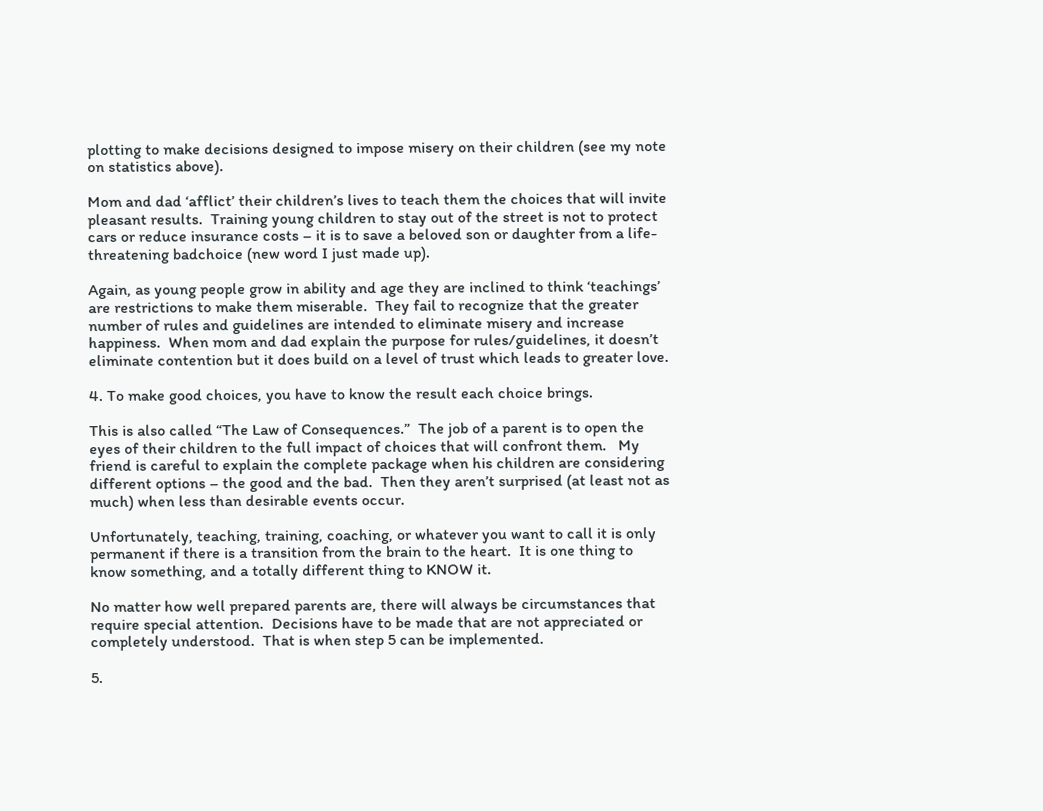plotting to make decisions designed to impose misery on their children (see my note on statistics above).

Mom and dad ‘afflict’ their children’s lives to teach them the choices that will invite pleasant results.  Training young children to stay out of the street is not to protect cars or reduce insurance costs – it is to save a beloved son or daughter from a life-threatening badchoice (new word I just made up).

Again, as young people grow in ability and age they are inclined to think ‘teachings’ are restrictions to make them miserable.  They fail to recognize that the greater number of rules and guidelines are intended to eliminate misery and increase happiness.  When mom and dad explain the purpose for rules/guidelines, it doesn’t eliminate contention but it does build on a level of trust which leads to greater love.

4. To make good choices, you have to know the result each choice brings.

This is also called “The Law of Consequences.”  The job of a parent is to open the eyes of their children to the full impact of choices that will confront them.   My friend is careful to explain the complete package when his children are considering different options – the good and the bad.  Then they aren’t surprised (at least not as much) when less than desirable events occur.

Unfortunately, teaching, training, coaching, or whatever you want to call it is only permanent if there is a transition from the brain to the heart.  It is one thing to know something, and a totally different thing to KNOW it.

No matter how well prepared parents are, there will always be circumstances that require special attention.  Decisions have to be made that are not appreciated or completely understood.  That is when step 5 can be implemented.

5.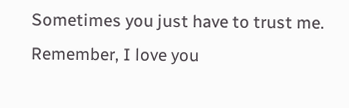Sometimes you just have to trust me.  Remember, I love you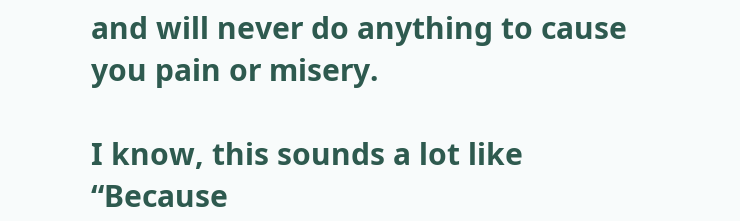and will never do anything to cause you pain or misery.

I know, this sounds a lot like “Because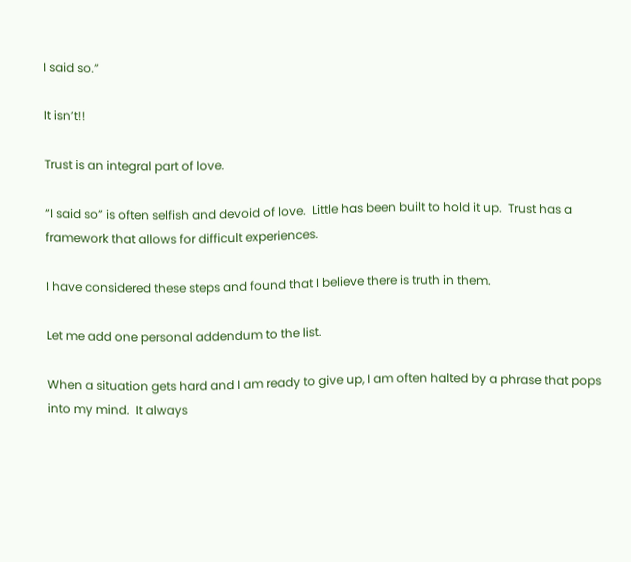I said so.”

It isn’t!!

Trust is an integral part of love.

“I said so” is often selfish and devoid of love.  Little has been built to hold it up.  Trust has a framework that allows for difficult experiences.

I have considered these steps and found that I believe there is truth in them.

Let me add one personal addendum to the list.

When a situation gets hard and I am ready to give up, I am often halted by a phrase that pops into my mind.  It always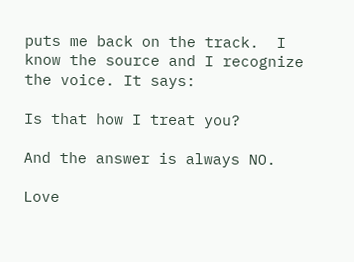puts me back on the track.  I know the source and I recognize the voice. It says:

Is that how I treat you?

And the answer is always NO.

Love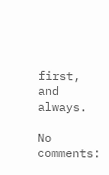first, and always.

No comments: